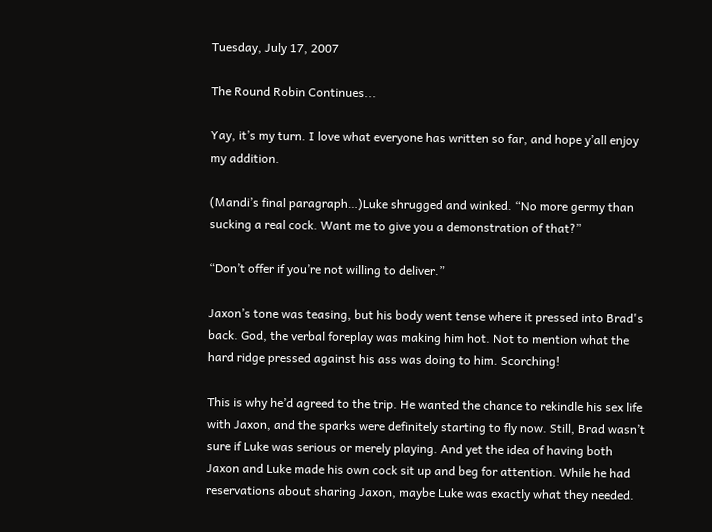Tuesday, July 17, 2007

The Round Robin Continues...

Yay, it’s my turn. I love what everyone has written so far, and hope y’all enjoy my addition.

(Mandi’s final paragraph…)Luke shrugged and winked. “No more germy than sucking a real cock. Want me to give you a demonstration of that?”

“Don’t offer if you’re not willing to deliver.”

Jaxon’s tone was teasing, but his body went tense where it pressed into Brad's back. God, the verbal foreplay was making him hot. Not to mention what the hard ridge pressed against his ass was doing to him. Scorching!

This is why he’d agreed to the trip. He wanted the chance to rekindle his sex life with Jaxon, and the sparks were definitely starting to fly now. Still, Brad wasn’t sure if Luke was serious or merely playing. And yet the idea of having both Jaxon and Luke made his own cock sit up and beg for attention. While he had reservations about sharing Jaxon, maybe Luke was exactly what they needed.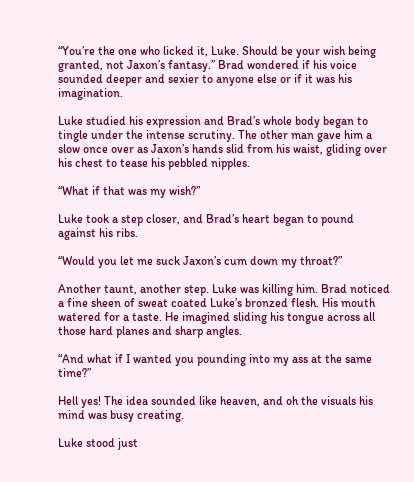“You’re the one who licked it, Luke. Should be your wish being granted, not Jaxon’s fantasy.” Brad wondered if his voice sounded deeper and sexier to anyone else or if it was his imagination.

Luke studied his expression and Brad’s whole body began to tingle under the intense scrutiny. The other man gave him a slow once over as Jaxon’s hands slid from his waist, gliding over his chest to tease his pebbled nipples.

“What if that was my wish?”

Luke took a step closer, and Brad’s heart began to pound against his ribs.

“Would you let me suck Jaxon’s cum down my throat?”

Another taunt, another step. Luke was killing him. Brad noticed a fine sheen of sweat coated Luke’s bronzed flesh. His mouth watered for a taste. He imagined sliding his tongue across all those hard planes and sharp angles.

“And what if I wanted you pounding into my ass at the same time?”

Hell yes! The idea sounded like heaven, and oh the visuals his mind was busy creating.

Luke stood just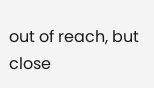out of reach, but close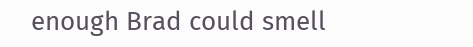enough Brad could smell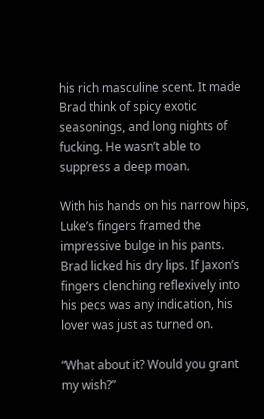his rich masculine scent. It made Brad think of spicy exotic seasonings, and long nights of fucking. He wasn’t able to suppress a deep moan.

With his hands on his narrow hips, Luke’s fingers framed the impressive bulge in his pants. Brad licked his dry lips. If Jaxon’s fingers clenching reflexively into his pecs was any indication, his lover was just as turned on.

“What about it? Would you grant my wish?”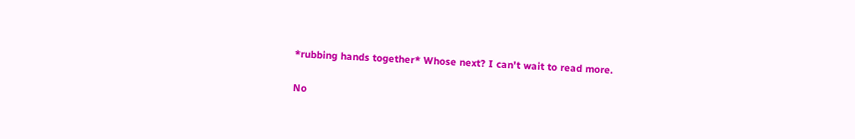*rubbing hands together* Whose next? I can't wait to read more.

No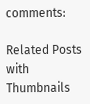comments:

Related Posts with Thumbnails